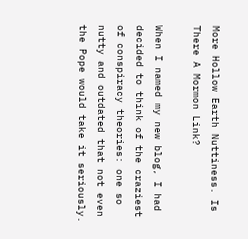More Hollow Earth Nuttiness. Is There A Mormon Link?

When I named my new blog, I had decided to think of the craziest of conspiracy theories: one so nutty and outdated that not even the Pope would take it seriously.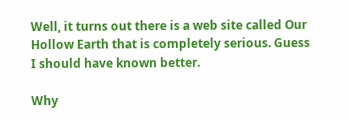Well, it turns out there is a web site called Our Hollow Earth that is completely serious. Guess I should have known better.

Why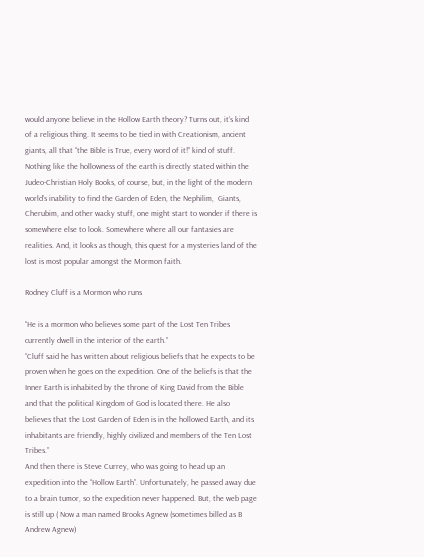would anyone believe in the Hollow Earth theory? Turns out, it’s kind of a religious thing. It seems to be tied in with Creationism, ancient giants, all that “the Bible is True, every word of it!” kind of stuff. Nothing like the hollowness of the earth is directly stated within the Judeo-Christian Holy Books, of course, but, in the light of the modern world’s inability to find the Garden of Eden, the Nephilim,  Giants, Cherubim, and other wacky stuff, one might start to wonder if there is somewhere else to look. Somewhere where all our fantasies are realities. And, it looks as though, this quest for a mysteries land of the lost is most popular amongst the Mormon faith.

Rodney Cluff is a Mormon who runs

“He is a mormon who believes some part of the Lost Ten Tribes currently dwell in the interior of the earth.”
“Cluff said he has written about religious beliefs that he expects to be proven when he goes on the expedition. One of the beliefs is that the Inner Earth is inhabited by the throne of King David from the Bible and that the political Kingdom of God is located there. He also believes that the Lost Garden of Eden is in the hollowed Earth, and its inhabitants are friendly, highly civilized and members of the Ten Lost Tribes.”
And then there is Steve Currey, who was going to head up an expedition into the “Hollow Earth”. Unfortunately, he passed away due to a brain tumor, so the expedition never happened. But, the web page is still up ( Now a man named Brooks Agnew (sometimes billed as B Andrew Agnew)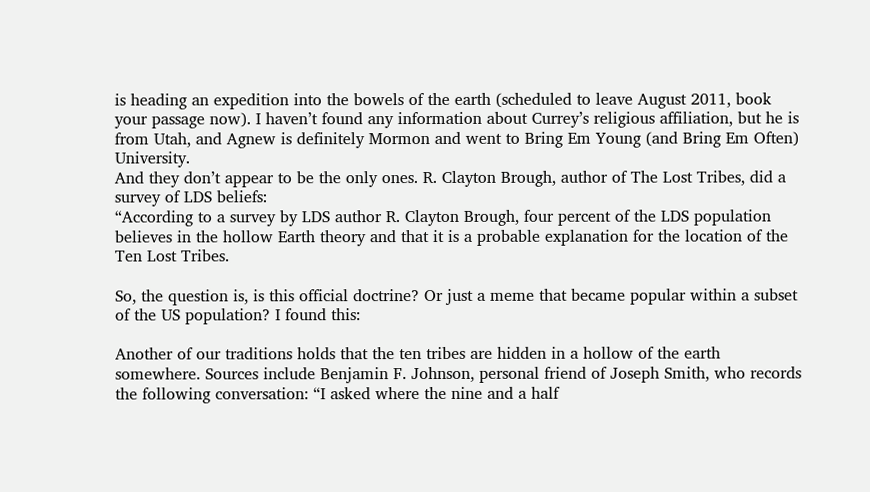is heading an expedition into the bowels of the earth (scheduled to leave August 2011, book your passage now). I haven’t found any information about Currey’s religious affiliation, but he is from Utah, and Agnew is definitely Mormon and went to Bring Em Young (and Bring Em Often) University.
And they don’t appear to be the only ones. R. Clayton Brough, author of The Lost Tribes, did a survey of LDS beliefs:
“According to a survey by LDS author R. Clayton Brough, four percent of the LDS population believes in the hollow Earth theory and that it is a probable explanation for the location of the Ten Lost Tribes.

So, the question is, is this official doctrine? Or just a meme that became popular within a subset of the US population? I found this:

Another of our traditions holds that the ten tribes are hidden in a hollow of the earth somewhere. Sources include Benjamin F. Johnson, personal friend of Joseph Smith, who records the following conversation: “I asked where the nine and a half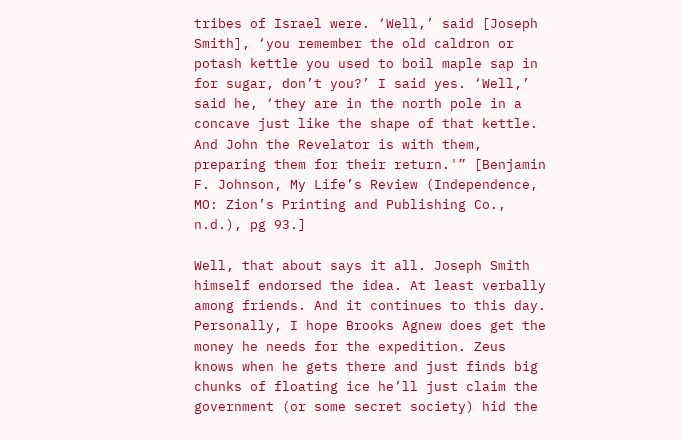tribes of Israel were. ‘Well,’ said [Joseph Smith], ‘you remember the old caldron or potash kettle you used to boil maple sap in for sugar, don’t you?’ I said yes. ‘Well,’ said he, ‘they are in the north pole in a concave just like the shape of that kettle. And John the Revelator is with them, preparing them for their return.'” [Benjamin F. Johnson, My Life’s Review (Independence, MO: Zion’s Printing and Publishing Co., n.d.), pg 93.]

Well, that about says it all. Joseph Smith himself endorsed the idea. At least verbally among friends. And it continues to this day. Personally, I hope Brooks Agnew does get the money he needs for the expedition. Zeus knows when he gets there and just finds big chunks of floating ice he’ll just claim the government (or some secret society) hid the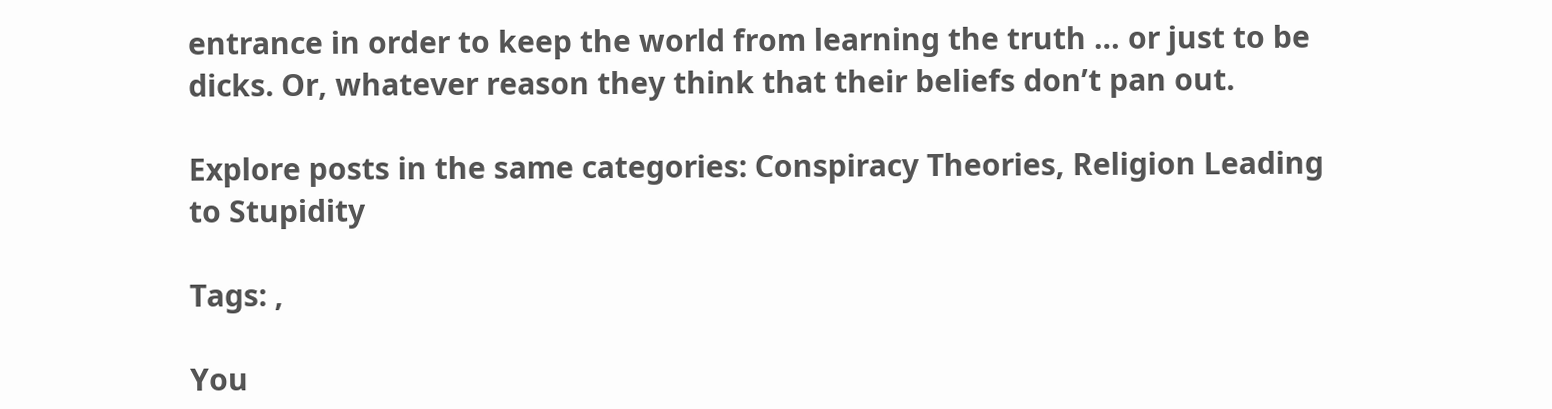entrance in order to keep the world from learning the truth … or just to be dicks. Or, whatever reason they think that their beliefs don’t pan out.

Explore posts in the same categories: Conspiracy Theories, Religion Leading to Stupidity

Tags: ,

You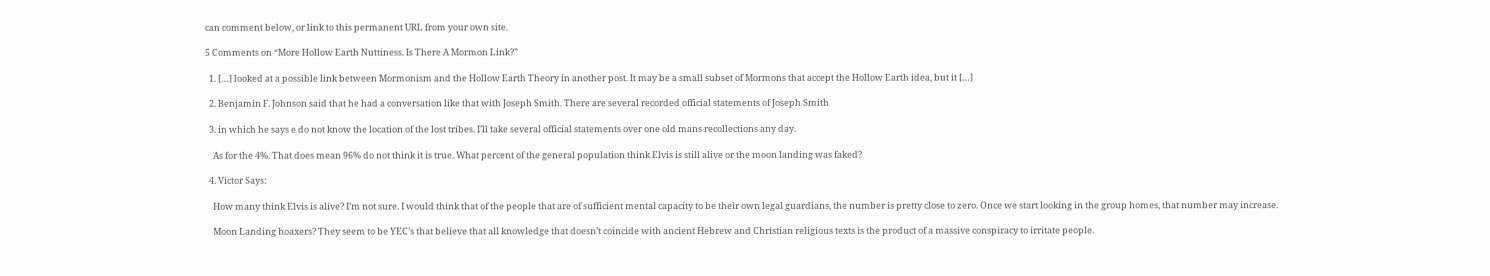can comment below, or link to this permanent URL from your own site.

5 Comments on “More Hollow Earth Nuttiness. Is There A Mormon Link?”

  1. […] looked at a possible link between Mormonism and the Hollow Earth Theory in another post. It may be a small subset of Mormons that accept the Hollow Earth idea, but it […]

  2. Benjamin F. Johnson said that he had a conversation like that with Joseph Smith. There are several recorded official statements of Joseph Smith

  3. in which he says e do not know the location of the lost tribes. I’ll take several official statements over one old mans recollections any day.

    As for the 4%. That does mean 96% do not think it is true. What percent of the general population think Elvis is still alive or the moon landing was faked?

  4. Victor Says:

    How many think Elvis is alive? I’m not sure. I would think that of the people that are of sufficient mental capacity to be their own legal guardians, the number is pretty close to zero. Once we start looking in the group homes, that number may increase.

    Moon Landing hoaxers? They seem to be YEC’s that believe that all knowledge that doesn’t coincide with ancient Hebrew and Christian religious texts is the product of a massive conspiracy to irritate people.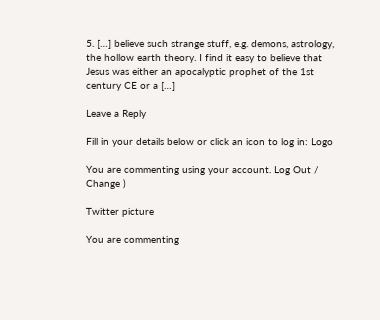5. […] believe such strange stuff, e.g. demons, astrology, the hollow earth theory. I find it easy to believe that Jesus was either an apocalyptic prophet of the 1st century CE or a […]

Leave a Reply

Fill in your details below or click an icon to log in: Logo

You are commenting using your account. Log Out / Change )

Twitter picture

You are commenting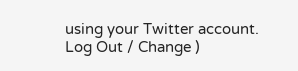using your Twitter account. Log Out / Change )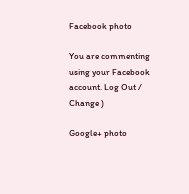Facebook photo

You are commenting using your Facebook account. Log Out / Change )

Google+ photo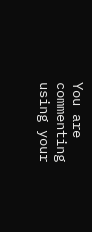You are commenting using your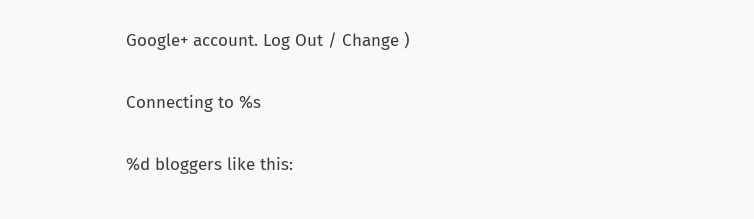Google+ account. Log Out / Change )

Connecting to %s

%d bloggers like this: